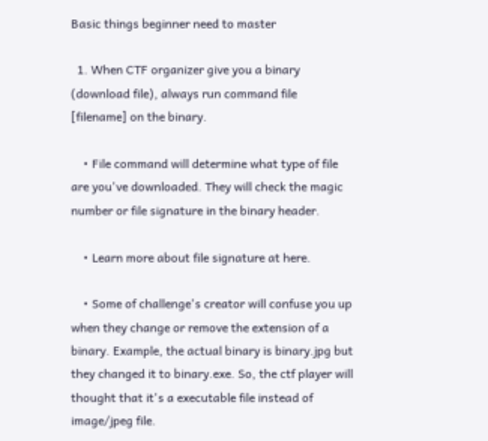Basic things beginner need to master

  1. When CTF organizer give you a binary (download file), always run command file [filename] on the binary.

    • File command will determine what type of file are you've downloaded. They will check the magic number or file signature in the binary header.

    • Learn more about file signature at here.

    • Some of challenge's creator will confuse you up when they change or remove the extension of a binary. Example, the actual binary is binary.jpg but they changed it to binary.exe. So, the ctf player will thought that it's a executable file instead of image/jpeg file.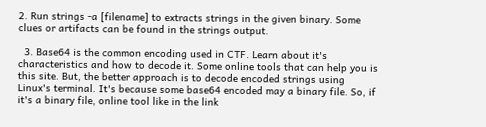2. Run strings -a [filename] to extracts strings in the given binary. Some clues or artifacts can be found in the strings output.

  3. Base64 is the common encoding used in CTF. Learn about it's characteristics and how to decode it. Some online tools that can help you is this site. But, the better approach is to decode encoded strings using Linux's terminal. It's because some base64 encoded may a binary file. So, if it's a binary file, online tool like in the link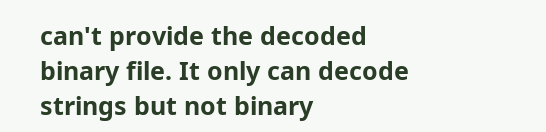can't provide the decoded binary file. It only can decode strings but not binary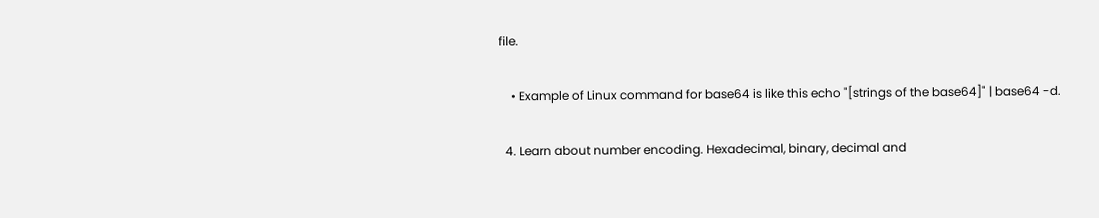file.

    • Example of Linux command for base64 is like this echo "[strings of the base64]" | base64 -d.

  4. Learn about number encoding. Hexadecimal, binary, decimal and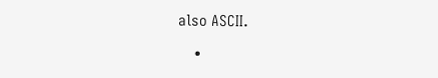also ASCII.

    •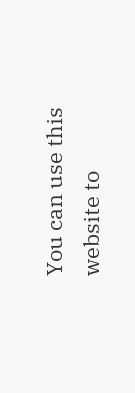You can use this website to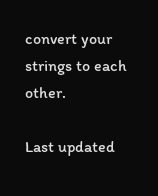convert your strings to each other.

Last updated